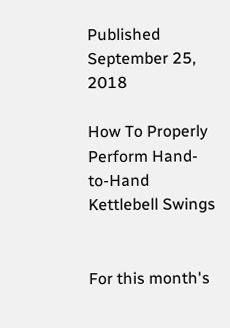Published September 25, 2018

How To Properly Perform Hand-to-Hand Kettlebell Swings


For this month's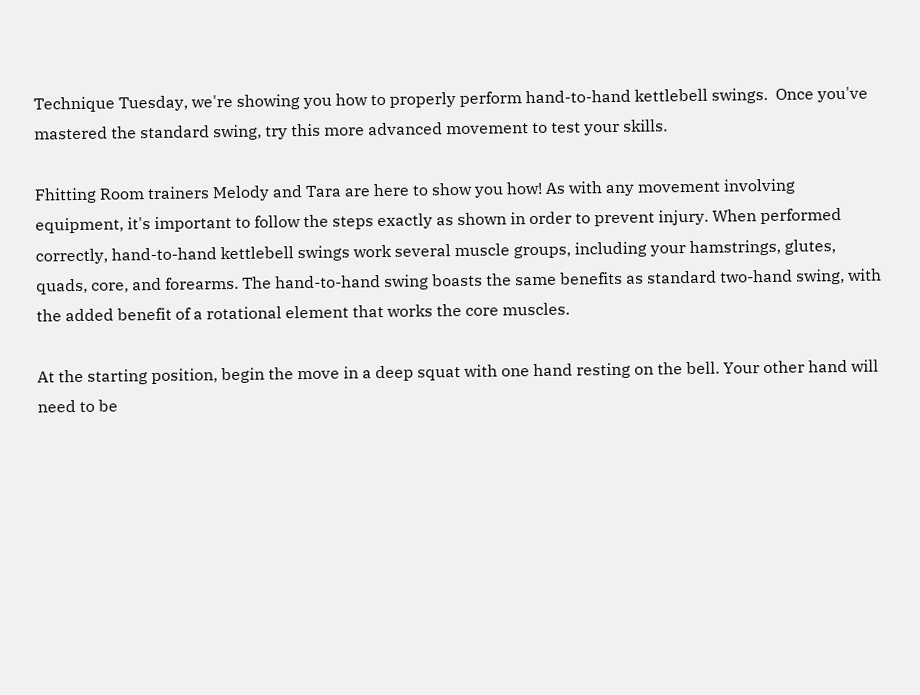Technique Tuesday, we're showing you how to properly perform hand-to-hand kettlebell swings.  Once you've mastered the standard swing, try this more advanced movement to test your skills.

Fhitting Room trainers Melody and Tara are here to show you how! As with any movement involving equipment, it's important to follow the steps exactly as shown in order to prevent injury. When performed correctly, hand-to-hand kettlebell swings work several muscle groups, including your hamstrings, glutes, quads, core, and forearms. The hand-to-hand swing boasts the same benefits as standard two-hand swing, with the added benefit of a rotational element that works the core muscles.

At the starting position, begin the move in a deep squat with one hand resting on the bell. Your other hand will need to be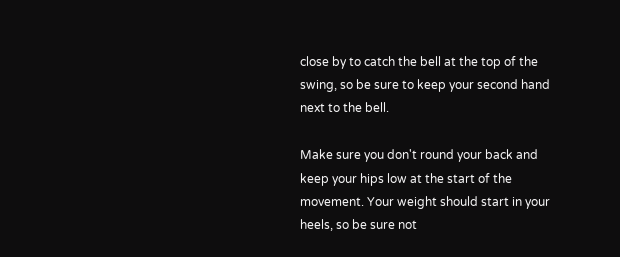close by to catch the bell at the top of the swing, so be sure to keep your second hand next to the bell.

Make sure you don't round your back and keep your hips low at the start of the movement. Your weight should start in your heels, so be sure not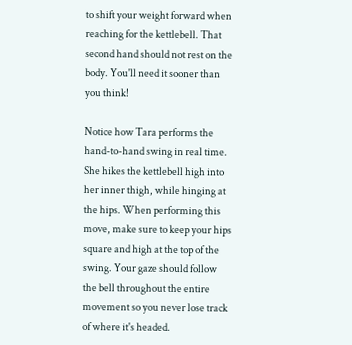to shift your weight forward when reaching for the kettlebell. That second hand should not rest on the body. You'll need it sooner than you think!

Notice how Tara performs the hand-to-hand swing in real time. She hikes the kettlebell high into her inner thigh, while hinging at the hips. When performing this move, make sure to keep your hips square and high at the top of the swing. Your gaze should follow the bell throughout the entire movement so you never lose track of where it's headed.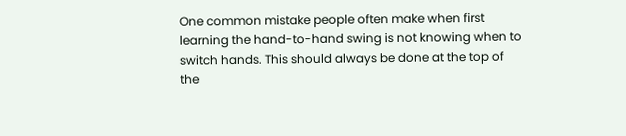One common mistake people often make when first learning the hand-to-hand swing is not knowing when to switch hands. This should always be done at the top of the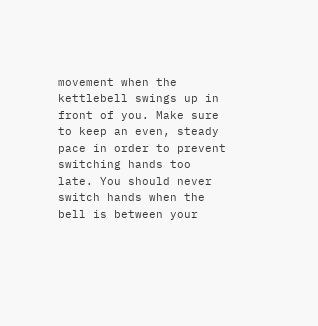movement when the kettlebell swings up in front of you. Make sure to keep an even, steady pace in order to prevent switching hands too late. You should never switch hands when the bell is between your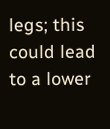legs; this could lead to a lower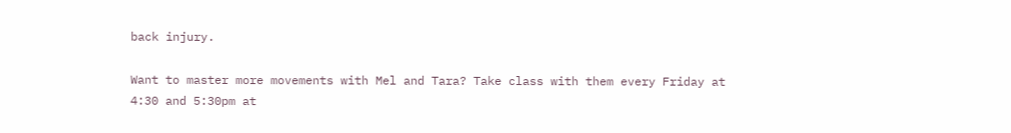back injury.

Want to master more movements with Mel and Tara? Take class with them every Friday at 4:30 and 5:30pm at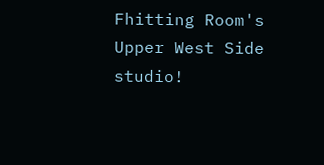Fhitting Room's Upper West Side studio!